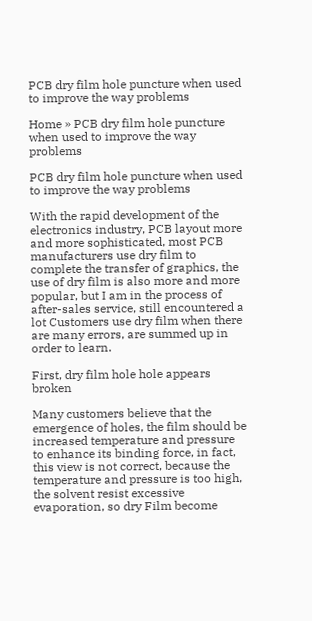PCB dry film hole puncture when used to improve the way problems

Home » PCB dry film hole puncture when used to improve the way problems

PCB dry film hole puncture when used to improve the way problems

With the rapid development of the electronics industry, PCB layout more and more sophisticated, most PCB manufacturers use dry film to complete the transfer of graphics, the use of dry film is also more and more popular, but I am in the process of after-sales service, still encountered a lot Customers use dry film when there are many errors, are summed up in order to learn.

First, dry film hole hole appears broken

Many customers believe that the emergence of holes, the film should be increased temperature and pressure to enhance its binding force, in fact, this view is not correct, because the temperature and pressure is too high, the solvent resist excessive evaporation, so dry Film become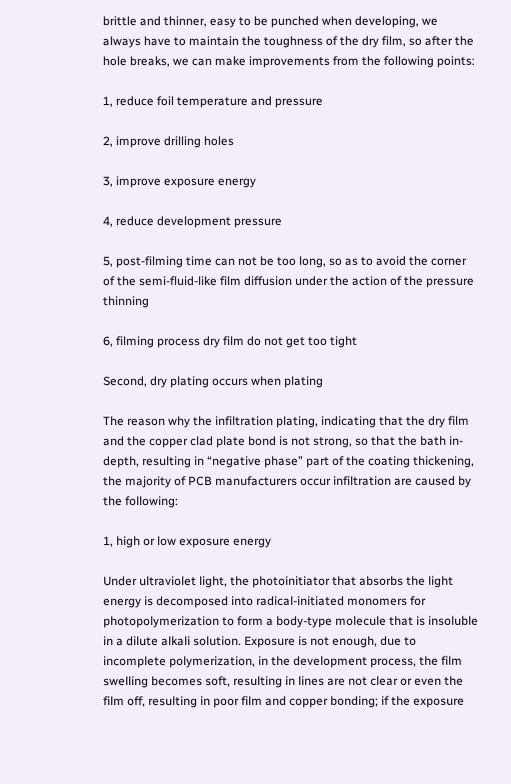brittle and thinner, easy to be punched when developing, we always have to maintain the toughness of the dry film, so after the hole breaks, we can make improvements from the following points:

1, reduce foil temperature and pressure

2, improve drilling holes

3, improve exposure energy

4, reduce development pressure

5, post-filming time can not be too long, so as to avoid the corner of the semi-fluid-like film diffusion under the action of the pressure thinning

6, filming process dry film do not get too tight

Second, dry plating occurs when plating

The reason why the infiltration plating, indicating that the dry film and the copper clad plate bond is not strong, so that the bath in-depth, resulting in “negative phase” part of the coating thickening, the majority of PCB manufacturers occur infiltration are caused by the following:

1, high or low exposure energy

Under ultraviolet light, the photoinitiator that absorbs the light energy is decomposed into radical-initiated monomers for photopolymerization to form a body-type molecule that is insoluble in a dilute alkali solution. Exposure is not enough, due to incomplete polymerization, in the development process, the film swelling becomes soft, resulting in lines are not clear or even the film off, resulting in poor film and copper bonding; if the exposure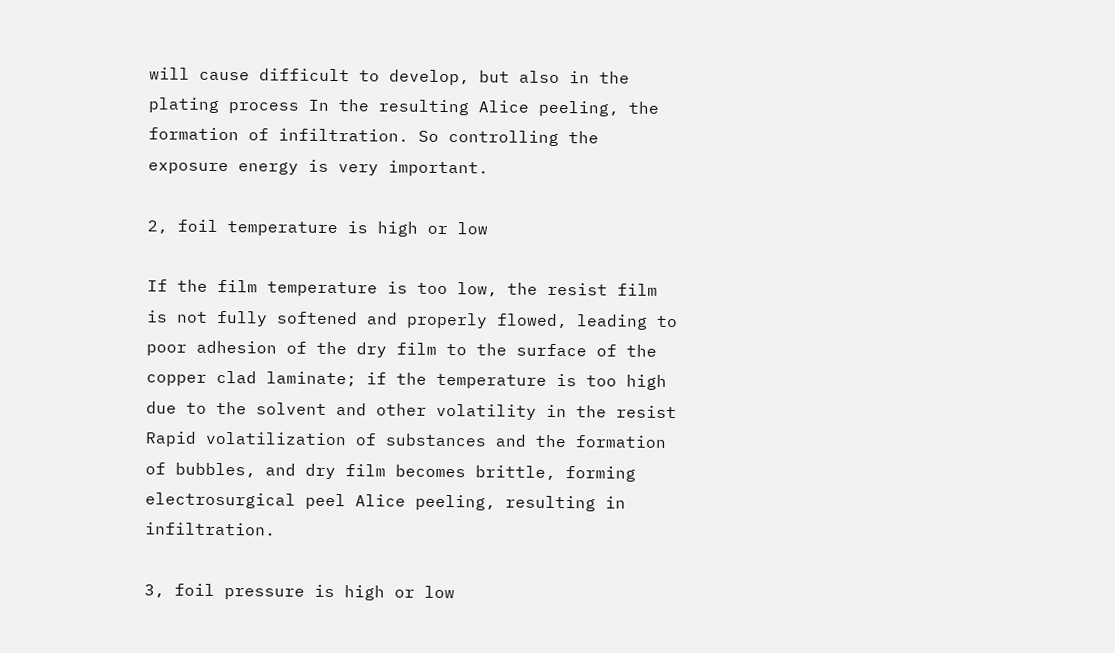will cause difficult to develop, but also in the plating process In the resulting Alice peeling, the formation of infiltration. So controlling the exposure energy is very important.

2, foil temperature is high or low

If the film temperature is too low, the resist film is not fully softened and properly flowed, leading to poor adhesion of the dry film to the surface of the copper clad laminate; if the temperature is too high due to the solvent and other volatility in the resist Rapid volatilization of substances and the formation of bubbles, and dry film becomes brittle, forming electrosurgical peel Alice peeling, resulting in infiltration.

3, foil pressure is high or low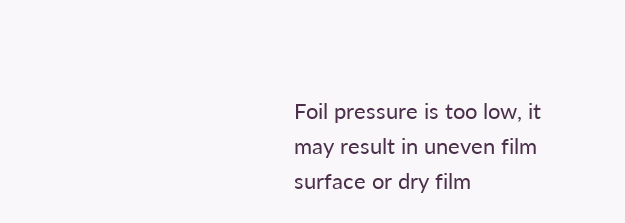Foil pressure is too low, it may result in uneven film surface or dry film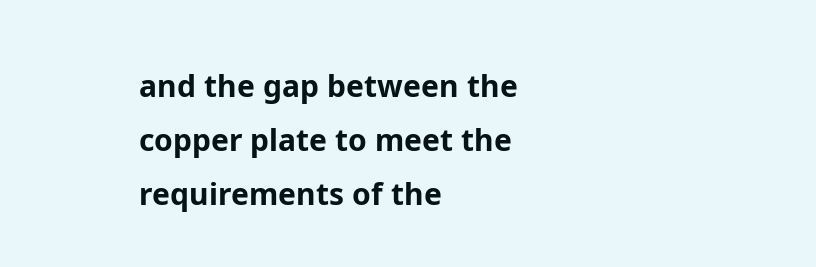and the gap between the copper plate to meet the requirements of the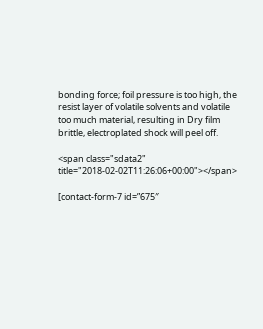bonding force; foil pressure is too high, the resist layer of volatile solvents and volatile too much material, resulting in Dry film brittle, electroplated shock will peel off.

<span class="sdata2" title="2018-02-02T11:26:06+00:00"></span>

[contact-form-7 id=”675″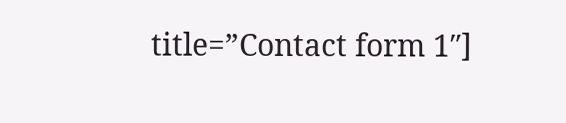title=”Contact form 1″]